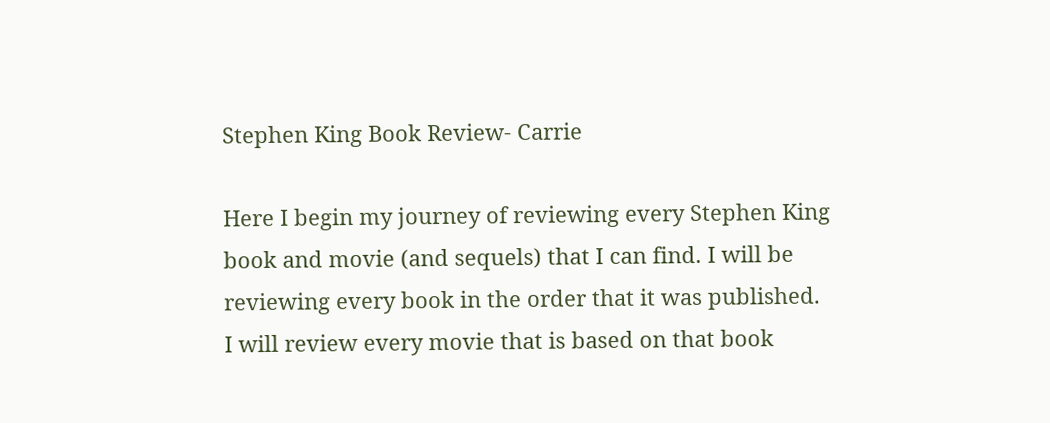Stephen King Book Review- Carrie

Here I begin my journey of reviewing every Stephen King book and movie (and sequels) that I can find. I will be reviewing every book in the order that it was published. I will review every movie that is based on that book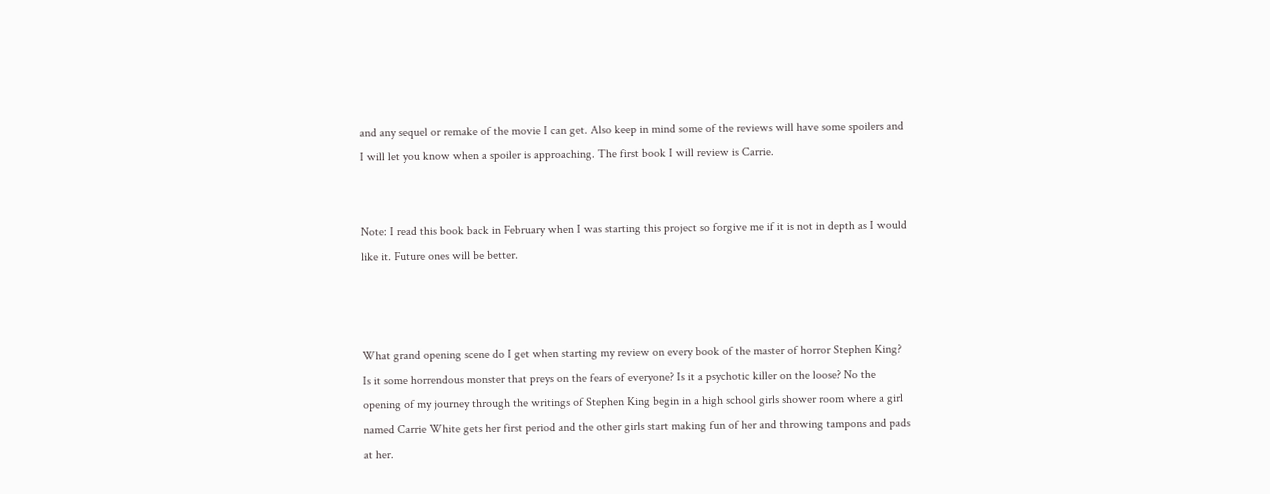and any sequel or remake of the movie I can get. Also keep in mind some of the reviews will have some spoilers and I will let you know when a spoiler is approaching. The first book I will review is Carrie.


Note: I read this book back in February when I was starting this project so forgive me if it is not in depth as I would like it. Future ones will be better.



What grand opening scene do I get when starting my review on every book of the master of horror Stephen King? Is it some horrendous monster that preys on the fears of everyone? Is it a psychotic killer on the loose? No the opening of my journey through the writings of Stephen King begin in a high school girls shower room where a girl named Carrie White gets her first period and the other girls start making fun of her and throwing tampons and pads at her.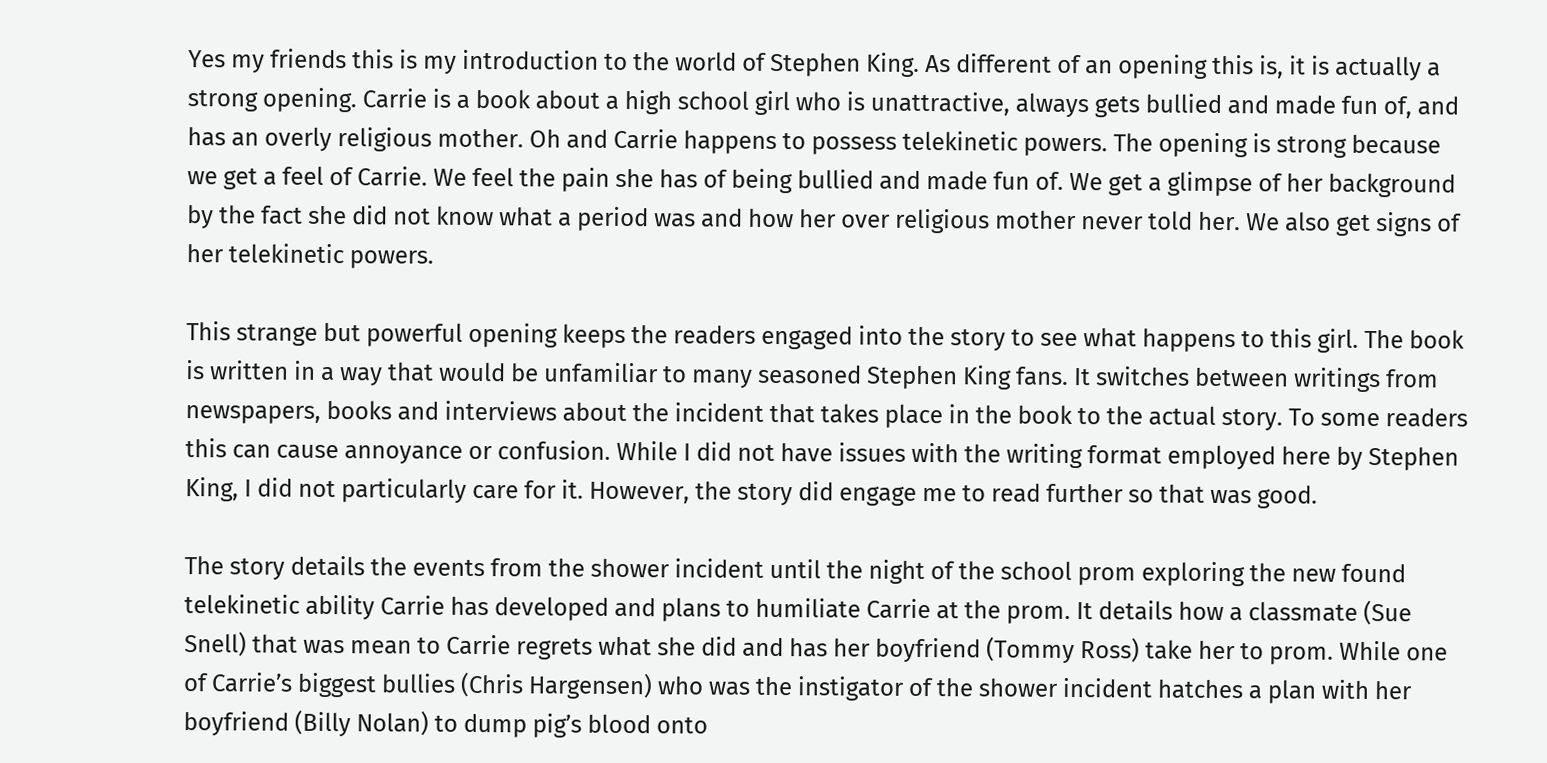Yes my friends this is my introduction to the world of Stephen King. As different of an opening this is, it is actually a strong opening. Carrie is a book about a high school girl who is unattractive, always gets bullied and made fun of, and has an overly religious mother. Oh and Carrie happens to possess telekinetic powers. The opening is strong because we get a feel of Carrie. We feel the pain she has of being bullied and made fun of. We get a glimpse of her background by the fact she did not know what a period was and how her over religious mother never told her. We also get signs of her telekinetic powers.

This strange but powerful opening keeps the readers engaged into the story to see what happens to this girl. The book is written in a way that would be unfamiliar to many seasoned Stephen King fans. It switches between writings from newspapers, books and interviews about the incident that takes place in the book to the actual story. To some readers this can cause annoyance or confusion. While I did not have issues with the writing format employed here by Stephen King, I did not particularly care for it. However, the story did engage me to read further so that was good.

The story details the events from the shower incident until the night of the school prom exploring the new found telekinetic ability Carrie has developed and plans to humiliate Carrie at the prom. It details how a classmate (Sue Snell) that was mean to Carrie regrets what she did and has her boyfriend (Tommy Ross) take her to prom. While one of Carrie’s biggest bullies (Chris Hargensen) who was the instigator of the shower incident hatches a plan with her boyfriend (Billy Nolan) to dump pig’s blood onto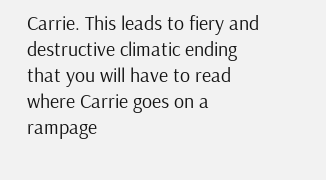Carrie. This leads to fiery and destructive climatic ending that you will have to read where Carrie goes on a rampage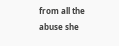from all the abuse she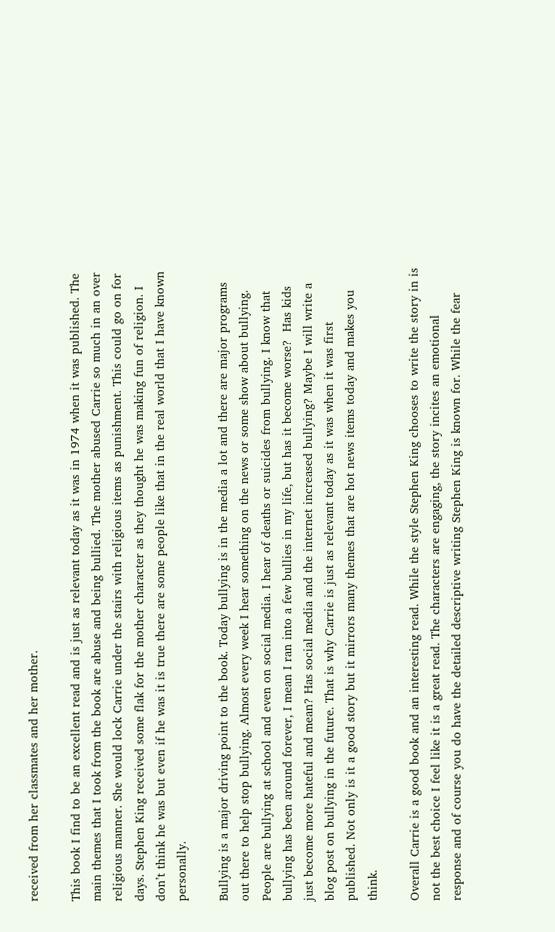received from her classmates and her mother.

This book I find to be an excellent read and is just as relevant today as it was in 1974 when it was published. The main themes that I took from the book are abuse and being bullied. The mother abused Carrie so much in an over religious manner. She would lock Carrie under the stairs with religious items as punishment. This could go on for days. Stephen King received some flak for the mother character as they thought he was making fun of religion. I don’t think he was but even if he was it is true there are some people like that in the real world that I have known personally.

Bullying is a major driving point to the book. Today bullying is in the media a lot and there are major programs out there to help stop bullying. Almost every week I hear something on the news or some show about bullying. People are bullying at school and even on social media. I hear of deaths or suicides from bullying. I know that bullying has been around forever, I mean I ran into a few bullies in my life, but has it become worse?  Has kids just become more hateful and mean? Has social media and the internet increased bullying? Maybe I will write a blog post on bullying in the future. That is why Carrie is just as relevant today as it was when it was first published. Not only is it a good story but it mirrors many themes that are hot news items today and makes you think.

Overall Carrie is a good book and an interesting read. While the style Stephen King chooses to write the story in is not the best choice I feel like it is a great read. The characters are engaging, the story incites an emotional response and of course you do have the detailed descriptive writing Stephen King is known for. While the fear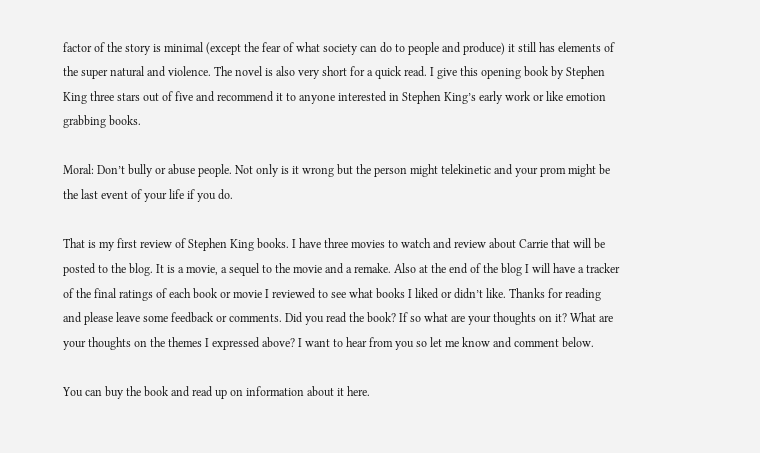factor of the story is minimal (except the fear of what society can do to people and produce) it still has elements of the super natural and violence. The novel is also very short for a quick read. I give this opening book by Stephen King three stars out of five and recommend it to anyone interested in Stephen King’s early work or like emotion grabbing books.

Moral: Don’t bully or abuse people. Not only is it wrong but the person might telekinetic and your prom might be the last event of your life if you do.

That is my first review of Stephen King books. I have three movies to watch and review about Carrie that will be posted to the blog. It is a movie, a sequel to the movie and a remake. Also at the end of the blog I will have a tracker of the final ratings of each book or movie I reviewed to see what books I liked or didn’t like. Thanks for reading and please leave some feedback or comments. Did you read the book? If so what are your thoughts on it? What are your thoughts on the themes I expressed above? I want to hear from you so let me know and comment below.

You can buy the book and read up on information about it here.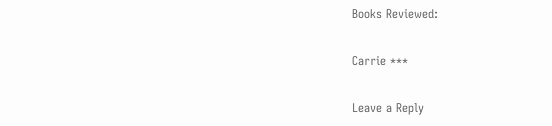Books Reviewed:

Carrie ***

Leave a Reply